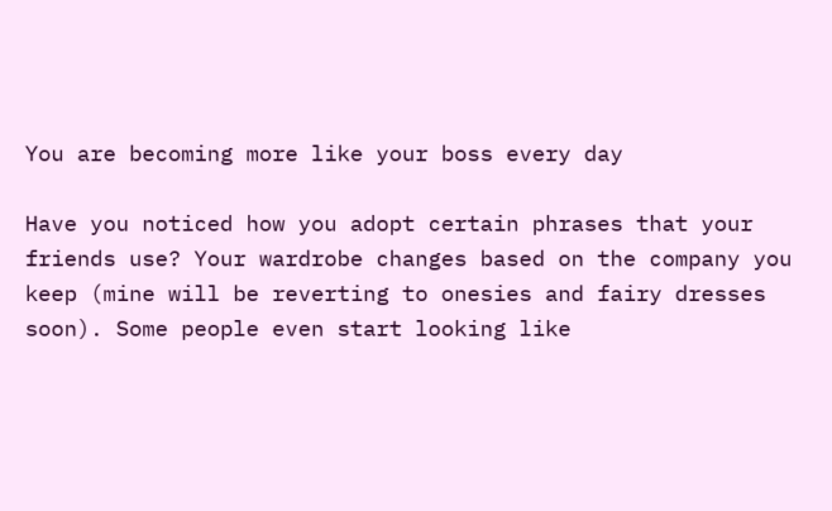You are becoming more like your boss every day

Have you noticed how you adopt certain phrases that your friends use? Your wardrobe changes based on the company you keep (mine will be reverting to onesies and fairy dresses soon). Some people even start looking like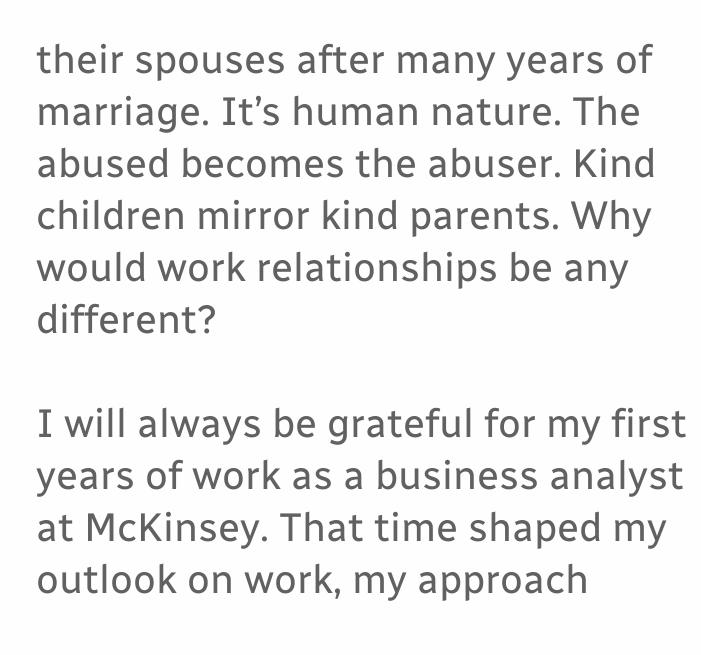their spouses after many years of marriage. It’s human nature. The abused becomes the abuser. Kind children mirror kind parents. Why would work relationships be any different?

I will always be grateful for my first years of work as a business analyst at McKinsey. That time shaped my outlook on work, my approach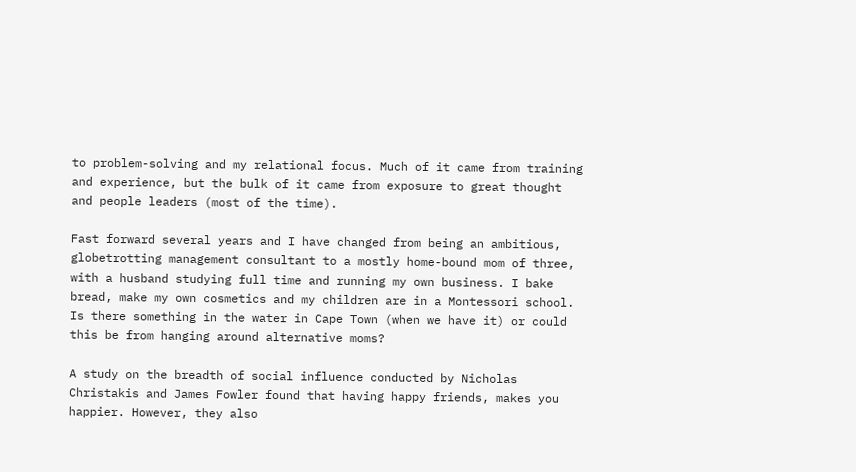to problem-solving and my relational focus. Much of it came from training and experience, but the bulk of it came from exposure to great thought and people leaders (most of the time).

Fast forward several years and I have changed from being an ambitious, globetrotting management consultant to a mostly home-bound mom of three, with a husband studying full time and running my own business. I bake bread, make my own cosmetics and my children are in a Montessori school. Is there something in the water in Cape Town (when we have it) or could this be from hanging around alternative moms?

A study on the breadth of social influence conducted by Nicholas Christakis and James Fowler found that having happy friends, makes you happier. However, they also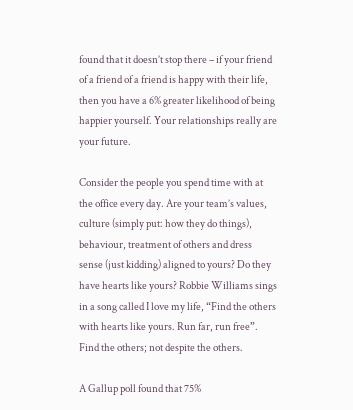found that it doesn’t stop there – if your friend of a friend of a friend is happy with their life, then you have a 6% greater likelihood of being happier yourself. Your relationships really are your future.

Consider the people you spend time with at the office every day. Are your team’s values, culture (simply put: how they do things), behaviour, treatment of others and dress sense (just kidding) aligned to yours? Do they have hearts like yours? Robbie Williams sings in a song called I love my life, “Find the others with hearts like yours. Run far, run free”. Find the others; not despite the others.

A Gallup poll found that 75%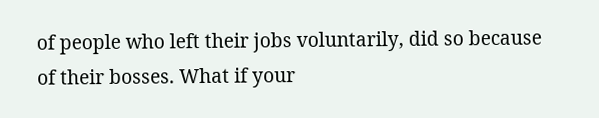of people who left their jobs voluntarily, did so because of their bosses. What if your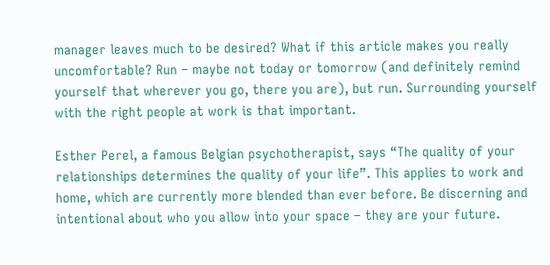manager leaves much to be desired? What if this article makes you really uncomfortable? Run – maybe not today or tomorrow (and definitely remind yourself that wherever you go, there you are), but run. Surrounding yourself with the right people at work is that important.

Esther Perel, a famous Belgian psychotherapist, says “The quality of your relationships determines the quality of your life”. This applies to work and home, which are currently more blended than ever before. Be discerning and intentional about who you allow into your space – they are your future.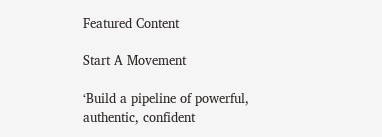Featured Content

Start A Movement

‘Build a pipeline of powerful, authentic, confident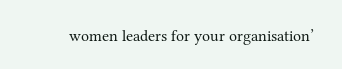women leaders for your organisation’